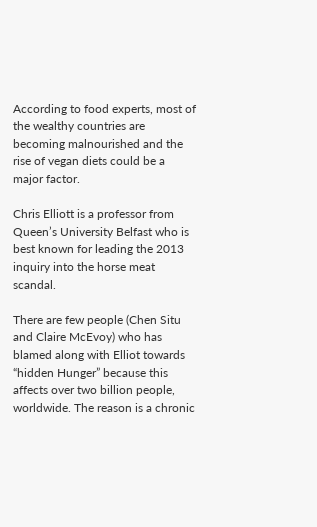According to food experts, most of the wealthy countries are becoming malnourished and the rise of vegan diets could be a major factor.

Chris Elliott is a professor from Queen’s University Belfast who is best known for leading the 2013 inquiry into the horse meat scandal.

There are few people (Chen Situ and Claire McEvoy) who has blamed along with Elliot towards “hidden Hunger” because this affects over two billion people, worldwide. The reason is a chronic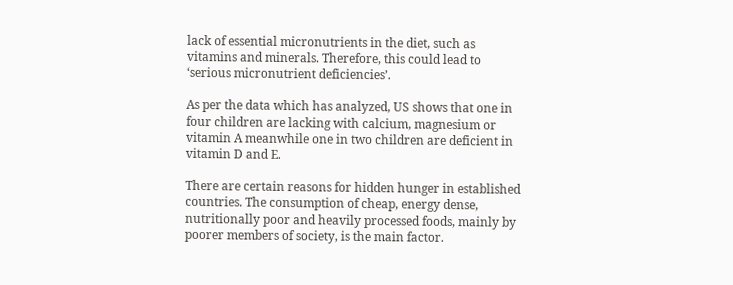lack of essential micronutrients in the diet, such as vitamins and minerals. Therefore, this could lead to ‘serious micronutrient deficiencies’.

As per the data which has analyzed, US shows that one in four children are lacking with calcium, magnesium or vitamin A meanwhile one in two children are deficient in vitamin D and E.

There are certain reasons for hidden hunger in established countries. The consumption of cheap, energy dense, nutritionally poor and heavily processed foods, mainly by poorer members of society, is the main factor.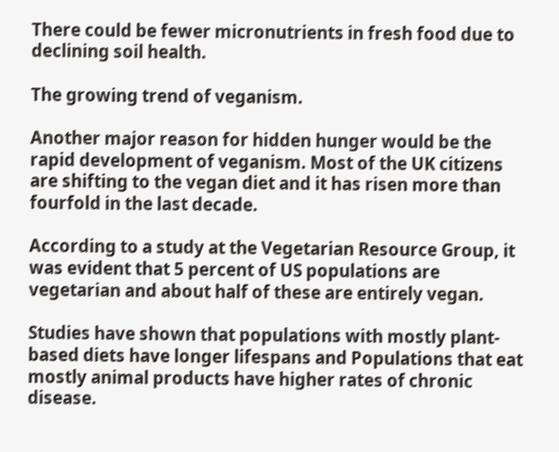There could be fewer micronutrients in fresh food due to declining soil health.

The growing trend of veganism.

Another major reason for hidden hunger would be the rapid development of veganism. Most of the UK citizens are shifting to the vegan diet and it has risen more than fourfold in the last decade.

According to a study at the Vegetarian Resource Group, it was evident that 5 percent of US populations are vegetarian and about half of these are entirely vegan.

Studies have shown that populations with mostly plant-based diets have longer lifespans and Populations that eat mostly animal products have higher rates of chronic disease.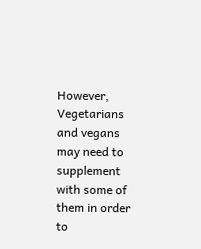However, Vegetarians and vegans may need to supplement with some of them in order to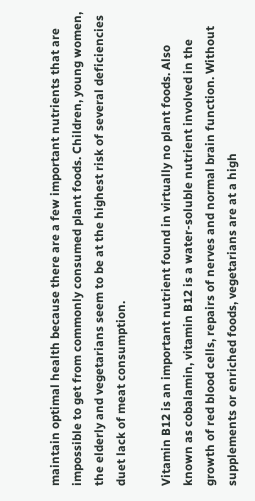maintain optimal health because there are a few important nutrients that are impossible to get from commonly consumed plant foods. Children, young women, the elderly and vegetarians seem to be at the highest risk of several deficiencies duet lack of meat consumption.

Vitamin B12 is an important nutrient found in virtually no plant foods. Also known as cobalamin, vitamin B12 is a water-soluble nutrient involved in the growth of red blood cells, repairs of nerves and normal brain function. Without supplements or enriched foods, vegetarians are at a high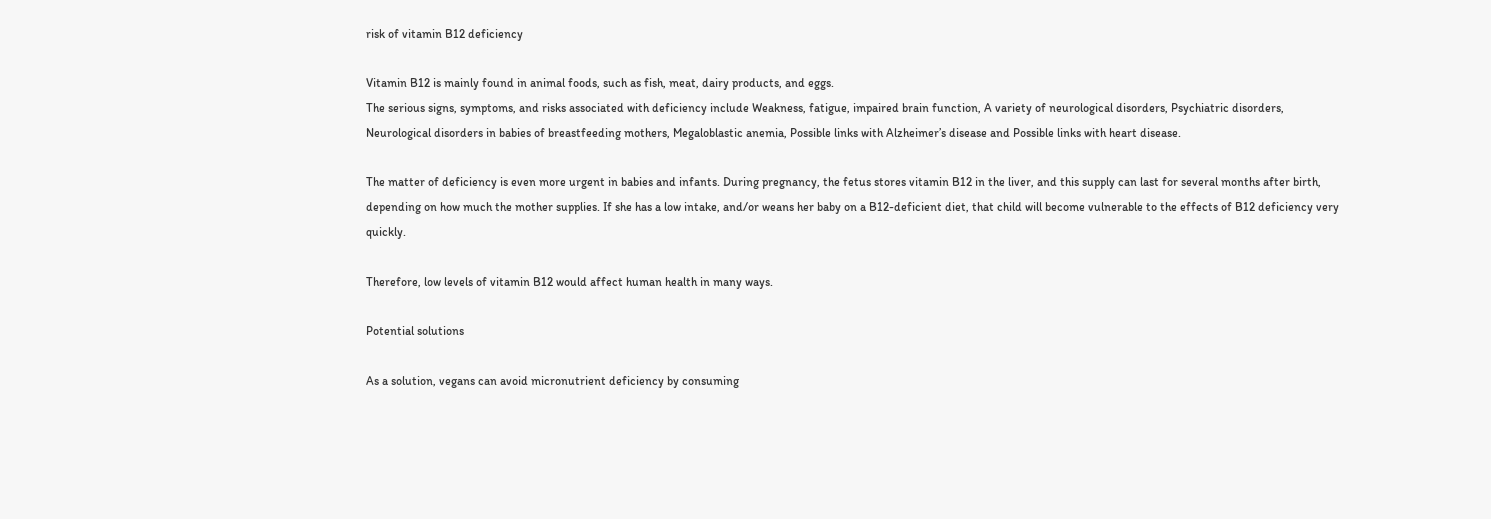risk of vitamin B12 deficiency

Vitamin B12 is mainly found in animal foods, such as fish, meat, dairy products, and eggs.
The serious signs, symptoms, and risks associated with deficiency include Weakness, fatigue, impaired brain function, A variety of neurological disorders, Psychiatric disorders, Neurological disorders in babies of breastfeeding mothers, Megaloblastic anemia, Possible links with Alzheimer’s disease and Possible links with heart disease.

The matter of deficiency is even more urgent in babies and infants. During pregnancy, the fetus stores vitamin B12 in the liver, and this supply can last for several months after birth, depending on how much the mother supplies. If she has a low intake, and/or weans her baby on a B12-deficient diet, that child will become vulnerable to the effects of B12 deficiency very quickly.

Therefore, low levels of vitamin B12 would affect human health in many ways.

Potential solutions

As a solution, vegans can avoid micronutrient deficiency by consuming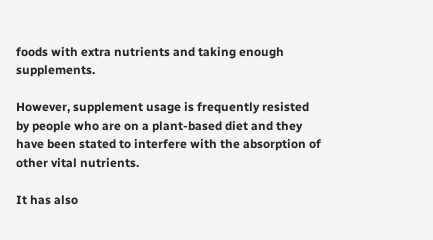foods with extra nutrients and taking enough supplements.

However, supplement usage is frequently resisted by people who are on a plant-based diet and they have been stated to interfere with the absorption of other vital nutrients.

It has also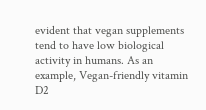evident that vegan supplements tend to have low biological activity in humans. As an example, Vegan-friendly vitamin D2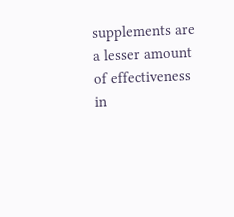supplements are a lesser amount of effectiveness in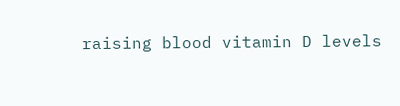raising blood vitamin D levels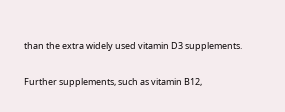than the extra widely used vitamin D3 supplements.

Further supplements, such as vitamin B12,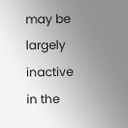may be largely inactive in the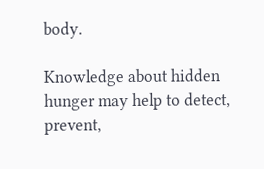body.

Knowledge about hidden hunger may help to detect, prevent,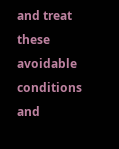and treat these avoidable conditions and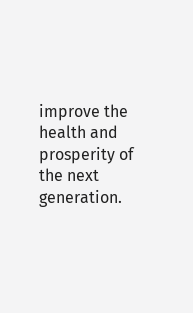improve the health and prosperity of the next generation.